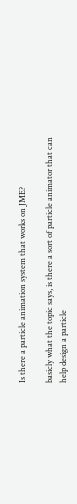Is there a particle animation system that works on JME?

basicly what the topic says, is there a sort of particle animator that can help design a particle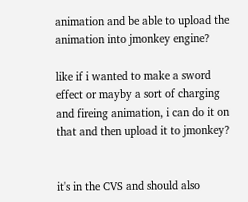animation and be able to upload the animation into jmonkey engine?

like if i wanted to make a sword effect or mayby a sort of charging and fireing animation, i can do it on that and then upload it to jmonkey?


it's in the CVS and should also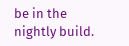be in the nightly build.